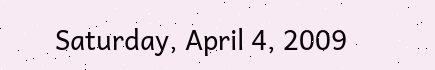Saturday, April 4, 2009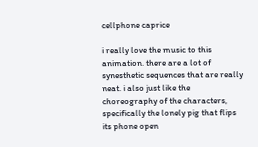cellphone caprice

i really love the music to this animation. there are a lot of synesthetic sequences that are really neat. i also just like the choreography of the characters, specifically the lonely pig that flips its phone open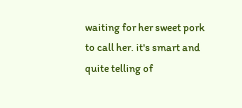waiting for her sweet pork to call her. it's smart and quite telling of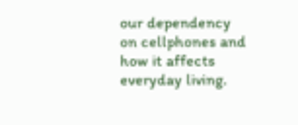our dependency on cellphones and how it affects everyday living.